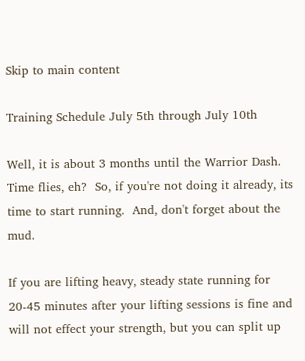Skip to main content

Training Schedule July 5th through July 10th

Well, it is about 3 months until the Warrior Dash.  Time flies, eh?  So, if you're not doing it already, its time to start running.  And, don't forget about the mud.

If you are lifting heavy, steady state running for 20-45 minutes after your lifting sessions is fine and will not effect your strength, but you can split up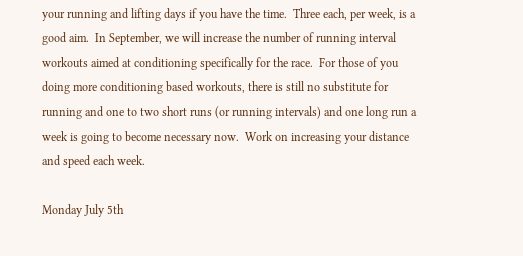your running and lifting days if you have the time.  Three each, per week, is a good aim.  In September, we will increase the number of running interval workouts aimed at conditioning specifically for the race.  For those of you doing more conditioning based workouts, there is still no substitute for running and one to two short runs (or running intervals) and one long run a week is going to become necessary now.  Work on increasing your distance and speed each week.

Monday July 5th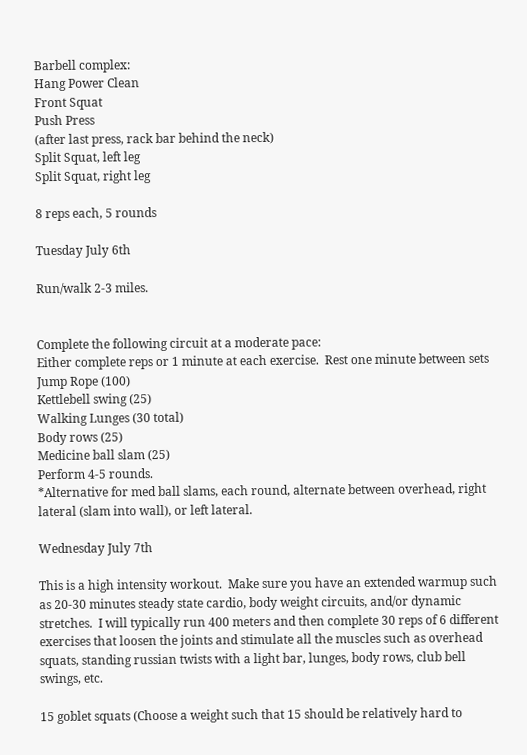Barbell complex:
Hang Power Clean
Front Squat
Push Press
(after last press, rack bar behind the neck)
Split Squat, left leg
Split Squat, right leg

8 reps each, 5 rounds

Tuesday July 6th

Run/walk 2-3 miles.


Complete the following circuit at a moderate pace:
Either complete reps or 1 minute at each exercise.  Rest one minute between sets
Jump Rope (100)
Kettlebell swing (25)
Walking Lunges (30 total)
Body rows (25)
Medicine ball slam (25)
Perform 4-5 rounds.
*Alternative for med ball slams, each round, alternate between overhead, right lateral (slam into wall), or left lateral.

Wednesday July 7th

This is a high intensity workout.  Make sure you have an extended warmup such as 20-30 minutes steady state cardio, body weight circuits, and/or dynamic stretches.  I will typically run 400 meters and then complete 30 reps of 6 different exercises that loosen the joints and stimulate all the muscles such as overhead squats, standing russian twists with a light bar, lunges, body rows, club bell swings, etc.

15 goblet squats (Choose a weight such that 15 should be relatively hard to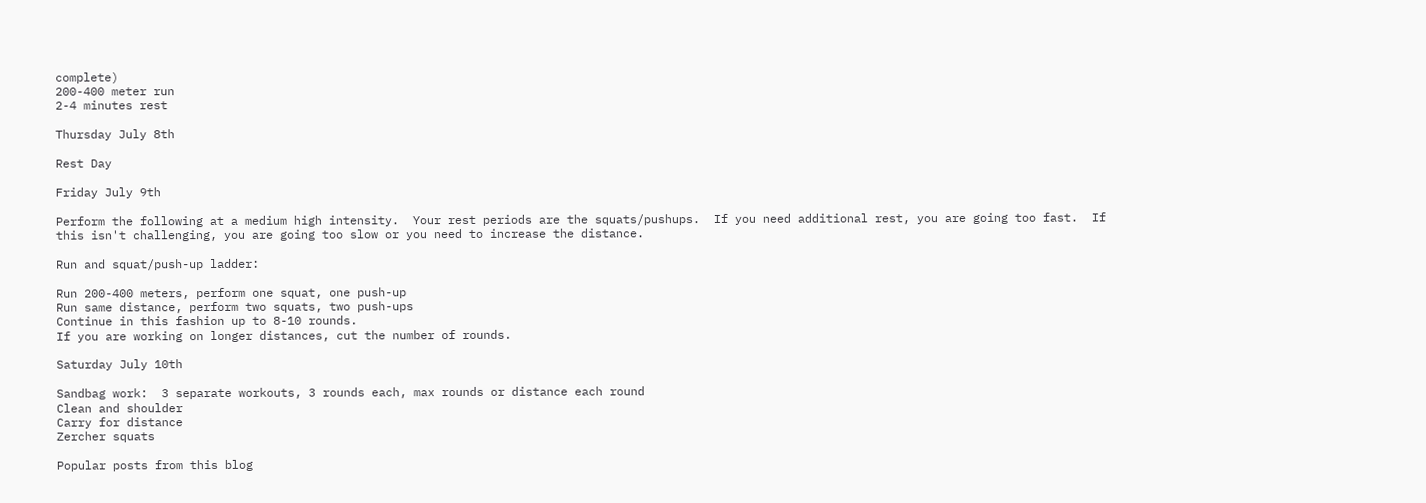complete)
200-400 meter run
2-4 minutes rest

Thursday July 8th

Rest Day

Friday July 9th

Perform the following at a medium high intensity.  Your rest periods are the squats/pushups.  If you need additional rest, you are going too fast.  If this isn't challenging, you are going too slow or you need to increase the distance.

Run and squat/push-up ladder:

Run 200-400 meters, perform one squat, one push-up
Run same distance, perform two squats, two push-ups
Continue in this fashion up to 8-10 rounds.
If you are working on longer distances, cut the number of rounds.

Saturday July 10th

Sandbag work:  3 separate workouts, 3 rounds each, max rounds or distance each round
Clean and shoulder
Carry for distance
Zercher squats

Popular posts from this blog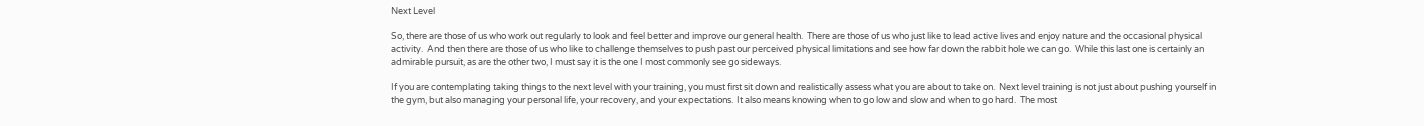Next Level

So, there are those of us who work out regularly to look and feel better and improve our general health.  There are those of us who just like to lead active lives and enjoy nature and the occasional physical activity.  And then there are those of us who like to challenge themselves to push past our perceived physical limitations and see how far down the rabbit hole we can go.  While this last one is certainly an admirable pursuit, as are the other two, I must say it is the one I most commonly see go sideways.

If you are contemplating taking things to the next level with your training, you must first sit down and realistically assess what you are about to take on.  Next level training is not just about pushing yourself in the gym, but also managing your personal life, your recovery, and your expectations.  It also means knowing when to go low and slow and when to go hard.  The most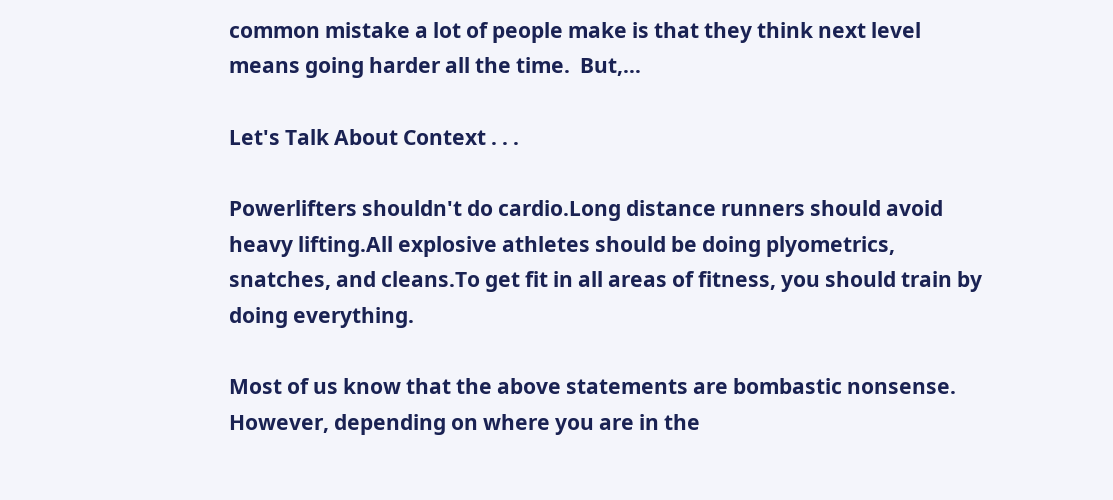common mistake a lot of people make is that they think next level means going harder all the time.  But,…

Let's Talk About Context . . .

Powerlifters shouldn't do cardio.Long distance runners should avoid heavy lifting.All explosive athletes should be doing plyometrics, snatches, and cleans.To get fit in all areas of fitness, you should train by doing everything.

Most of us know that the above statements are bombastic nonsense.  However, depending on where you are in the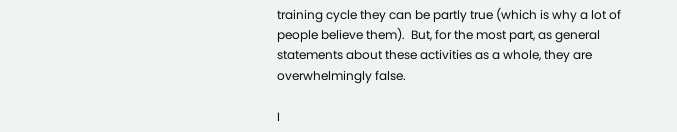training cycle they can be partly true (which is why a lot of people believe them).  But, for the most part, as general statements about these activities as a whole, they are overwhelmingly false.

I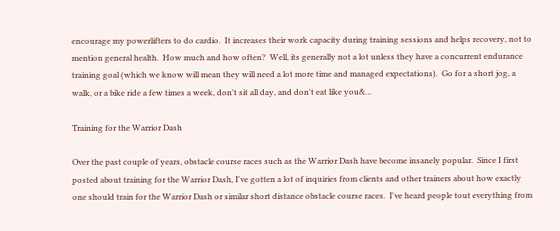encourage my powerlifters to do cardio.  It increases their work capacity during training sessions and helps recovery, not to mention general health.  How much and how often?  Well, its generally not a lot unless they have a concurrent endurance training goal (which we know will mean they will need a lot more time and managed expectations).  Go for a short jog, a walk, or a bike ride a few times a week, don't sit all day, and don't eat like you&…

Training for the Warrior Dash

Over the past couple of years, obstacle course races such as the Warrior Dash have become insanely popular.  Since I first posted about training for the Warrior Dash, I've gotten a lot of inquiries from clients and other trainers about how exactly one should train for the Warrior Dash or similar short distance obstacle course races.  I've heard people tout everything from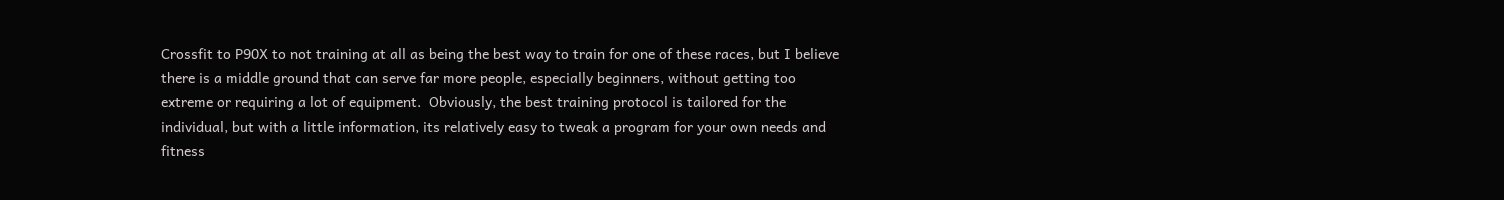Crossfit to P90X to not training at all as being the best way to train for one of these races, but I believe there is a middle ground that can serve far more people, especially beginners, without getting too extreme or requiring a lot of equipment.  Obviously, the best training protocol is tailored for the individual, but with a little information, its relatively easy to tweak a program for your own needs and fitness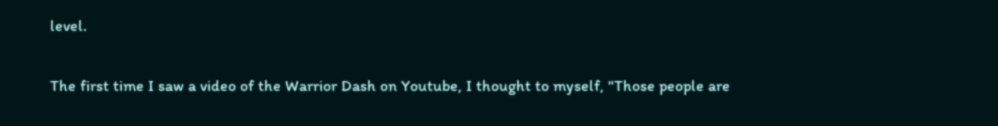level.

The first time I saw a video of the Warrior Dash on Youtube, I thought to myself, "Those people are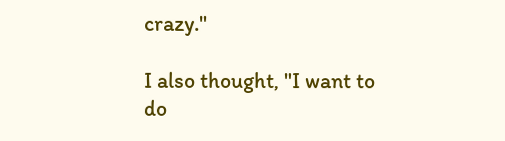crazy."

I also thought, "I want to do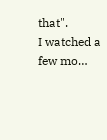that".
I watched a few mo…